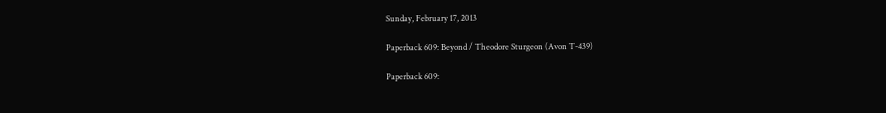Sunday, February 17, 2013

Paperback 609: Beyond / Theodore Sturgeon (Avon T-439)

Paperback 609: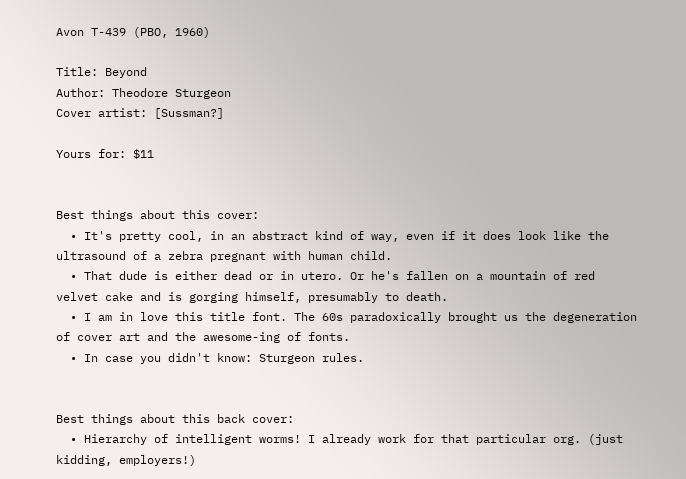Avon T-439 (PBO, 1960)

Title: Beyond
Author: Theodore Sturgeon
Cover artist: [Sussman?]

Yours for: $11


Best things about this cover:
  • It's pretty cool, in an abstract kind of way, even if it does look like the ultrasound of a zebra pregnant with human child.
  • That dude is either dead or in utero. Or he's fallen on a mountain of red velvet cake and is gorging himself, presumably to death.
  • I am in love this title font. The 60s paradoxically brought us the degeneration of cover art and the awesome-ing of fonts.
  • In case you didn't know: Sturgeon rules.


Best things about this back cover:
  • Hierarchy of intelligent worms! I already work for that particular org. (just kidding, employers!)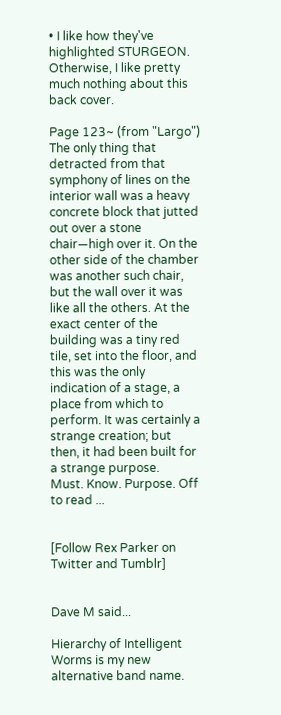• I like how they've highlighted STURGEON. Otherwise, I like pretty much nothing about this back cover.

Page 123~ (from "Largo")
The only thing that detracted from that symphony of lines on the interior wall was a heavy concrete block that jutted out over a stone chair—high over it. On the other side of the chamber was another such chair, but the wall over it was like all the others. At the exact center of the building was a tiny red tile, set into the floor, and this was the only indication of a stage, a place from which to perform. It was certainly a strange creation; but then, it had been built for a strange purpose.
Must. Know. Purpose. Off to read ...


[Follow Rex Parker on Twitter and Tumblr]


Dave M said...

Hierarchy of Intelligent Worms is my new alternative band name.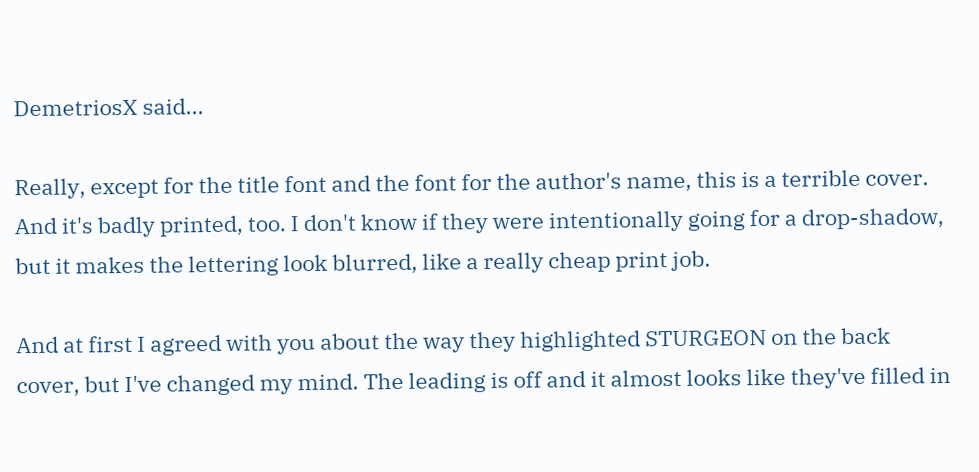DemetriosX said...

Really, except for the title font and the font for the author's name, this is a terrible cover. And it's badly printed, too. I don't know if they were intentionally going for a drop-shadow, but it makes the lettering look blurred, like a really cheap print job.

And at first I agreed with you about the way they highlighted STURGEON on the back cover, but I've changed my mind. The leading is off and it almost looks like they've filled in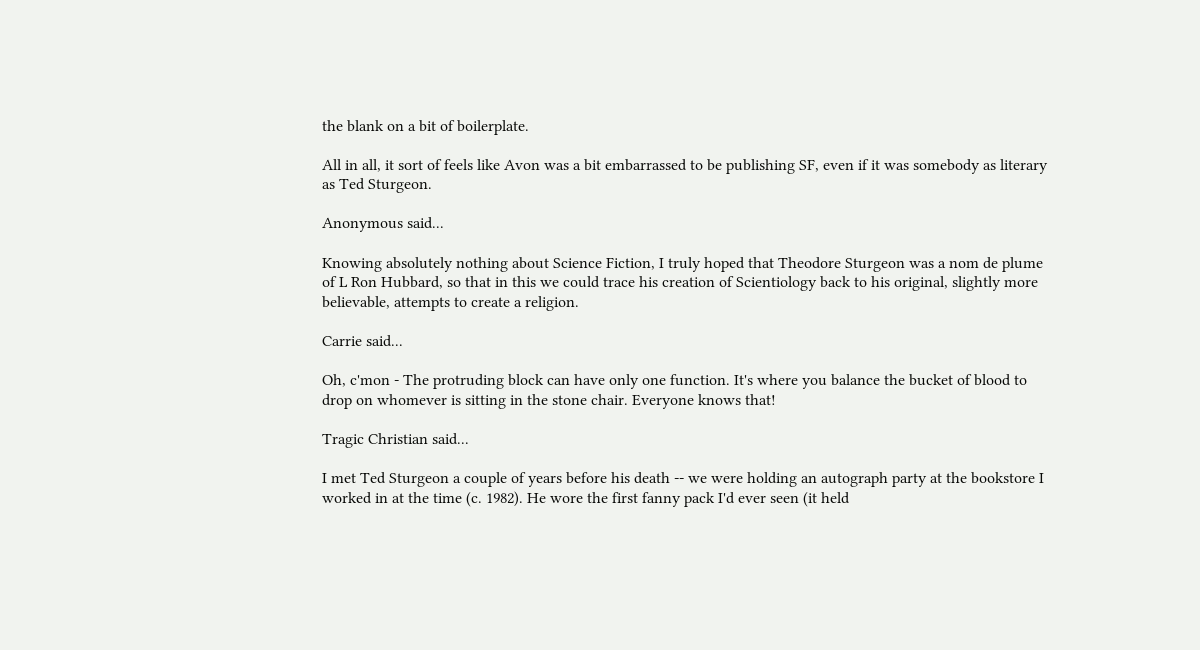the blank on a bit of boilerplate.

All in all, it sort of feels like Avon was a bit embarrassed to be publishing SF, even if it was somebody as literary as Ted Sturgeon.

Anonymous said...

Knowing absolutely nothing about Science Fiction, I truly hoped that Theodore Sturgeon was a nom de plume of L Ron Hubbard, so that in this we could trace his creation of Scientiology back to his original, slightly more believable, attempts to create a religion.

Carrie said...

Oh, c'mon - The protruding block can have only one function. It's where you balance the bucket of blood to drop on whomever is sitting in the stone chair. Everyone knows that!

Tragic Christian said...

I met Ted Sturgeon a couple of years before his death -- we were holding an autograph party at the bookstore I worked in at the time (c. 1982). He wore the first fanny pack I'd ever seen (it held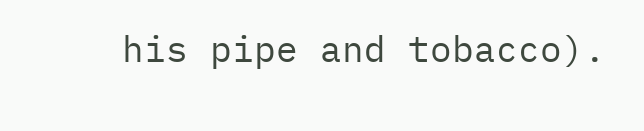his pipe and tobacco).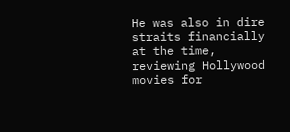He was also in dire straits financially at the time, reviewing Hollywood movies for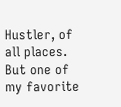Hustler, of all places. But one of my favorite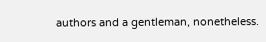authors and a gentleman, nonetheless.